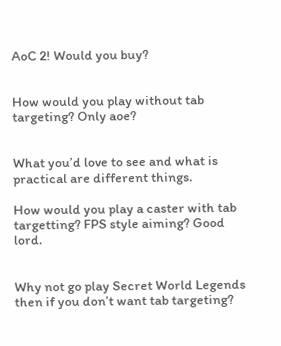AoC 2! Would you buy?


How would you play without tab targeting? Only aoe?


What you’d love to see and what is practical are different things.

How would you play a caster with tab targetting? FPS style aiming? Good lord.


Why not go play Secret World Legends then if you don’t want tab targeting?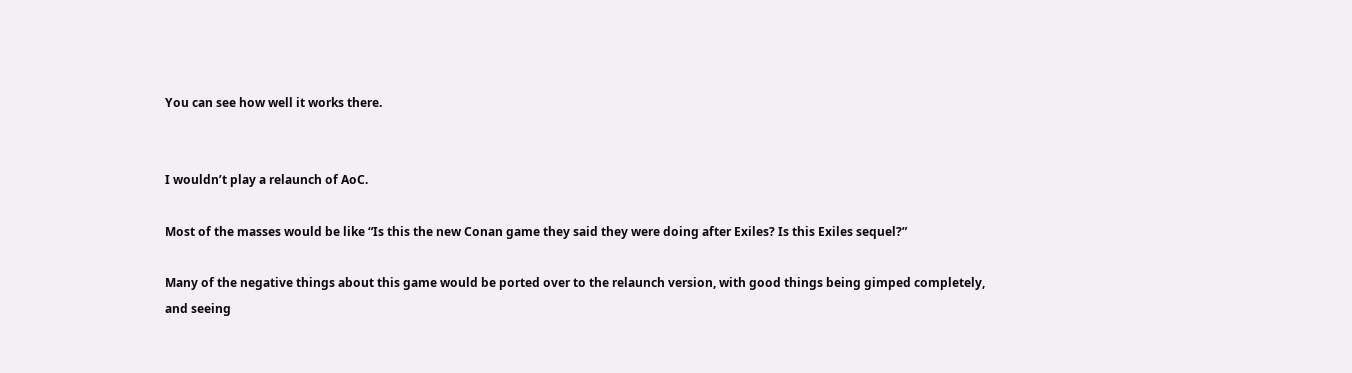You can see how well it works there.


I wouldn’t play a relaunch of AoC.

Most of the masses would be like “Is this the new Conan game they said they were doing after Exiles? Is this Exiles sequel?”

Many of the negative things about this game would be ported over to the relaunch version, with good things being gimped completely, and seeing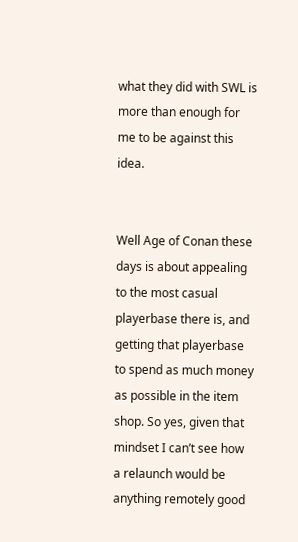what they did with SWL is more than enough for me to be against this idea.


Well Age of Conan these days is about appealing to the most casual playerbase there is, and getting that playerbase to spend as much money as possible in the item shop. So yes, given that mindset I can’t see how a relaunch would be anything remotely good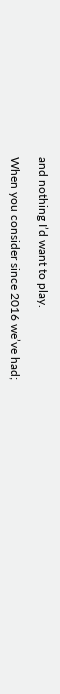and nothing I’d want to play.

When you consider since 2016 we’ve had;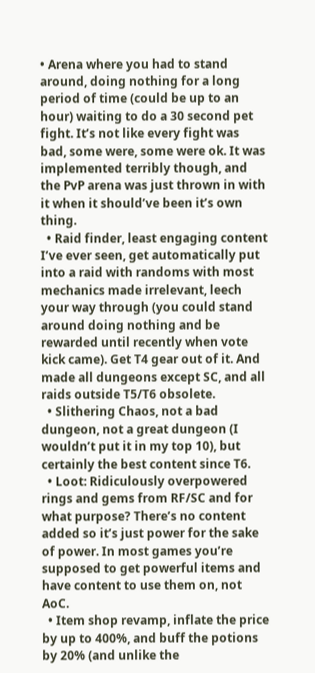• Arena where you had to stand around, doing nothing for a long period of time (could be up to an hour) waiting to do a 30 second pet fight. It’s not like every fight was bad, some were, some were ok. It was implemented terribly though, and the PvP arena was just thrown in with it when it should’ve been it’s own thing.
  • Raid finder, least engaging content I’ve ever seen, get automatically put into a raid with randoms with most mechanics made irrelevant, leech your way through (you could stand around doing nothing and be rewarded until recently when vote kick came). Get T4 gear out of it. And made all dungeons except SC, and all raids outside T5/T6 obsolete.
  • Slithering Chaos, not a bad dungeon, not a great dungeon (I wouldn’t put it in my top 10), but certainly the best content since T6.
  • Loot: Ridiculously overpowered rings and gems from RF/SC and for what purpose? There’s no content added so it’s just power for the sake of power. In most games you’re supposed to get powerful items and have content to use them on, not AoC.
  • Item shop revamp, inflate the price by up to 400%, and buff the potions by 20% (and unlike the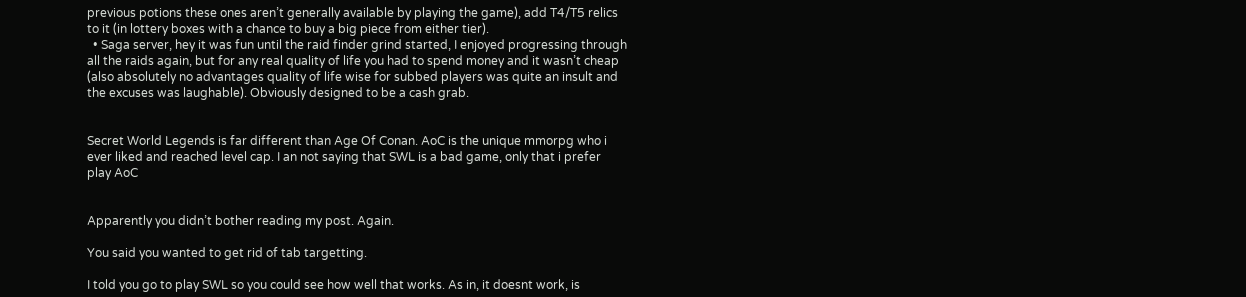previous potions these ones aren’t generally available by playing the game), add T4/T5 relics to it (in lottery boxes with a chance to buy a big piece from either tier).
  • Saga server, hey it was fun until the raid finder grind started, I enjoyed progressing through all the raids again, but for any real quality of life you had to spend money and it wasn’t cheap (also absolutely no advantages quality of life wise for subbed players was quite an insult and the excuses was laughable). Obviously designed to be a cash grab.


Secret World Legends is far different than Age Of Conan. AoC is the unique mmorpg who i ever liked and reached level cap. I an not saying that SWL is a bad game, only that i prefer play AoC


Apparently you didn’t bother reading my post. Again.

You said you wanted to get rid of tab targetting.

I told you go to play SWL so you could see how well that works. As in, it doesnt work, is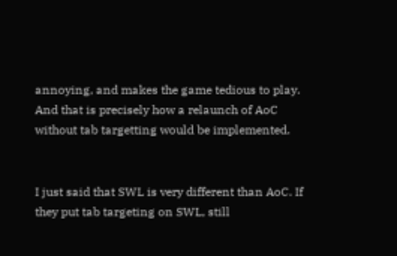annoying, and makes the game tedious to play. And that is precisely how a relaunch of AoC without tab targetting would be implemented.


I just said that SWL is very different than AoC. If they put tab targeting on SWL, still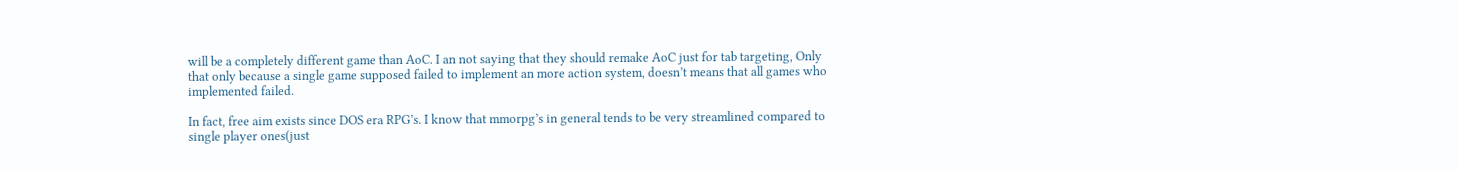will be a completely different game than AoC. I an not saying that they should remake AoC just for tab targeting, Only that only because a single game supposed failed to implement an more action system, doesn’t means that all games who implemented failed.

In fact, free aim exists since DOS era RPG’s. I know that mmorpg’s in general tends to be very streamlined compared to single player ones(just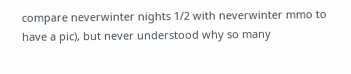compare neverwinter nights 1/2 with neverwinter mmo to have a pic), but never understood why so many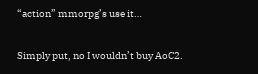“action” mmorpg’s use it…


Simply put, no I wouldn’t buy AoC2.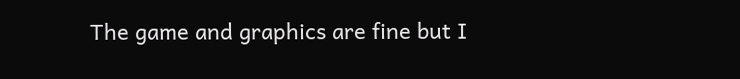The game and graphics are fine but I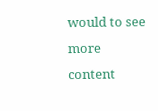would to see more content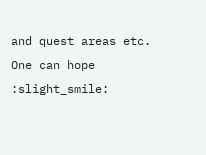and quest areas etc. One can hope :slight_smile: